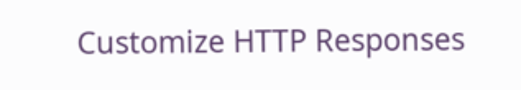Customize HTTP Responses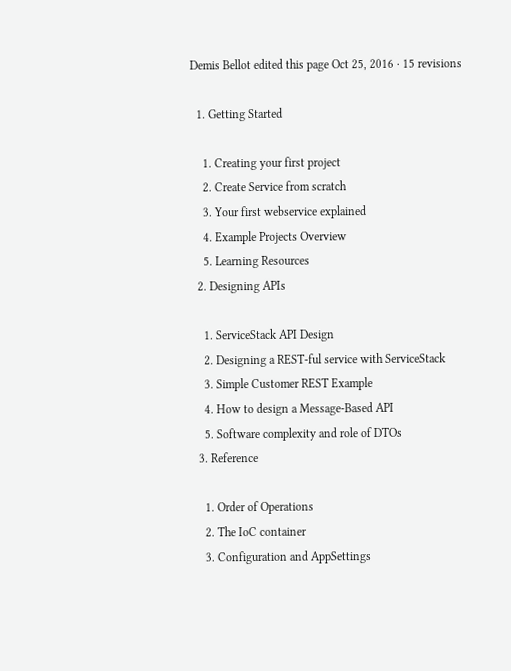Demis Bellot edited this page Oct 25, 2016 · 15 revisions

  1. Getting Started

    1. Creating your first project
    2. Create Service from scratch
    3. Your first webservice explained
    4. Example Projects Overview
    5. Learning Resources
  2. Designing APIs

    1. ServiceStack API Design
    2. Designing a REST-ful service with ServiceStack
    3. Simple Customer REST Example
    4. How to design a Message-Based API
    5. Software complexity and role of DTOs
  3. Reference

    1. Order of Operations
    2. The IoC container
    3. Configuration and AppSettings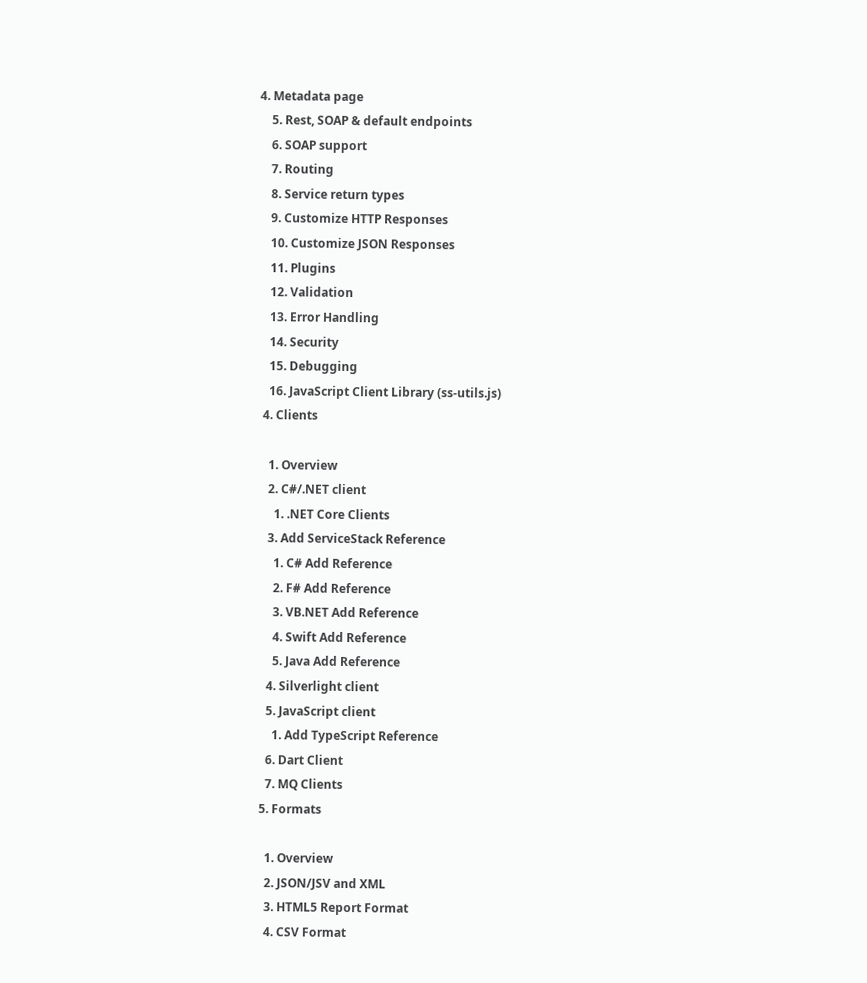4. Metadata page
    5. Rest, SOAP & default endpoints
    6. SOAP support
    7. Routing
    8. Service return types
    9. Customize HTTP Responses
    10. Customize JSON Responses
    11. Plugins
    12. Validation
    13. Error Handling
    14. Security
    15. Debugging
    16. JavaScript Client Library (ss-utils.js)
  4. Clients

    1. Overview
    2. C#/.NET client
      1. .NET Core Clients
    3. Add ServiceStack Reference
      1. C# Add Reference
      2. F# Add Reference
      3. VB.NET Add Reference
      4. Swift Add Reference
      5. Java Add Reference
    4. Silverlight client
    5. JavaScript client
      1. Add TypeScript Reference
    6. Dart Client
    7. MQ Clients
  5. Formats

    1. Overview
    2. JSON/JSV and XML
    3. HTML5 Report Format
    4. CSV Format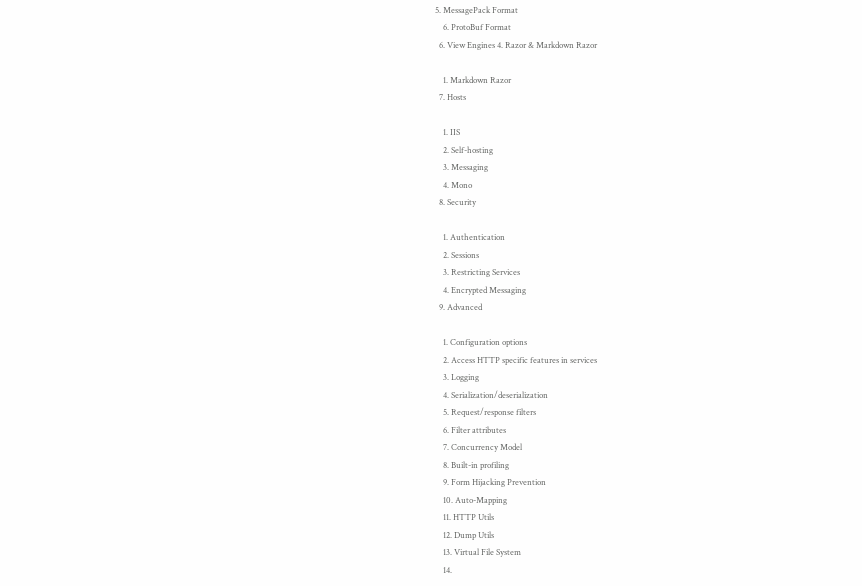5. MessagePack Format
    6. ProtoBuf Format
  6. View Engines 4. Razor & Markdown Razor

    1. Markdown Razor
  7. Hosts

    1. IIS
    2. Self-hosting
    3. Messaging
    4. Mono
  8. Security

    1. Authentication
    2. Sessions
    3. Restricting Services
    4. Encrypted Messaging
  9. Advanced

    1. Configuration options
    2. Access HTTP specific features in services
    3. Logging
    4. Serialization/deserialization
    5. Request/response filters
    6. Filter attributes
    7. Concurrency Model
    8. Built-in profiling
    9. Form Hijacking Prevention
    10. Auto-Mapping
    11. HTTP Utils
    12. Dump Utils
    13. Virtual File System
    14.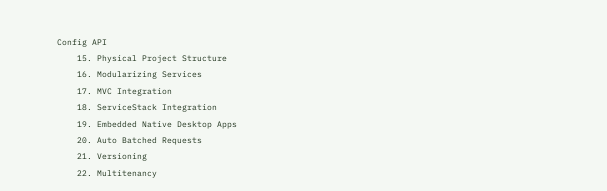Config API
    15. Physical Project Structure
    16. Modularizing Services
    17. MVC Integration
    18. ServiceStack Integration
    19. Embedded Native Desktop Apps
    20. Auto Batched Requests
    21. Versioning
    22. Multitenancy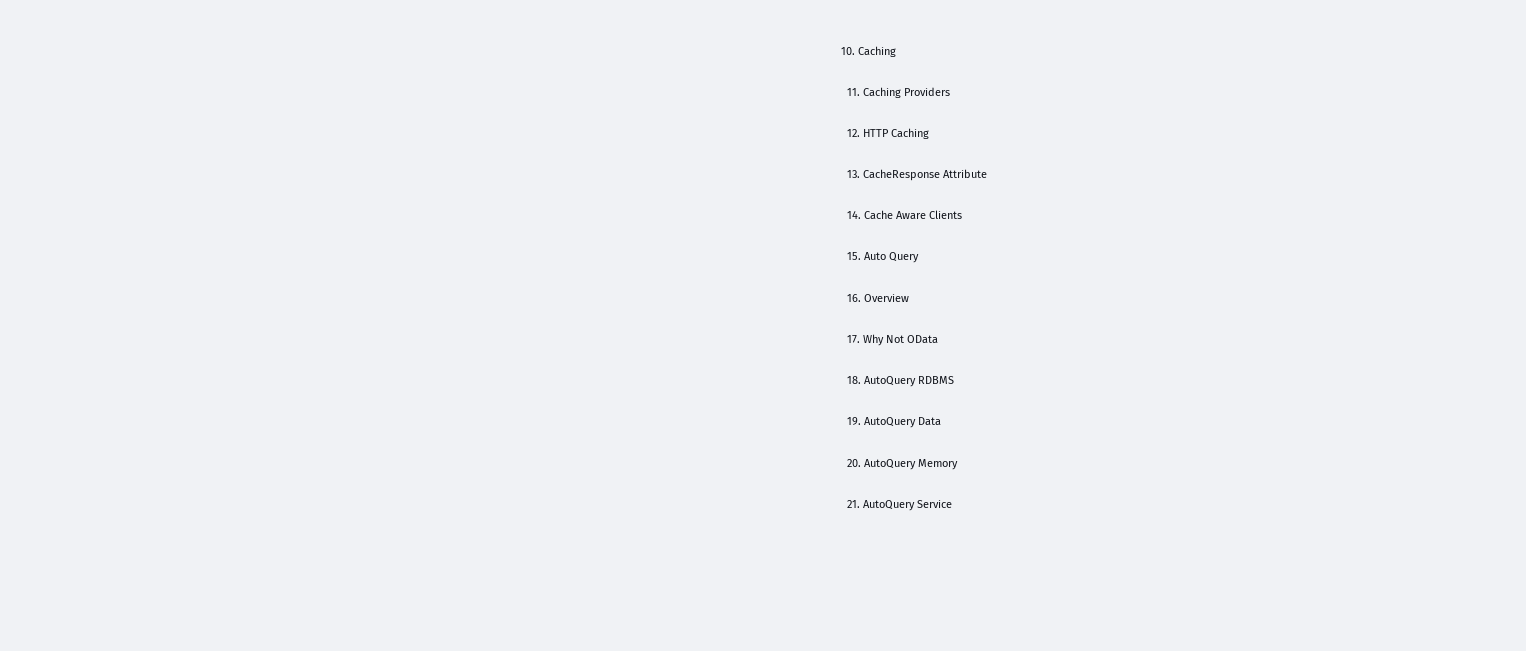10. Caching

  11. Caching Providers

  12. HTTP Caching

  13. CacheResponse Attribute

  14. Cache Aware Clients

  15. Auto Query

  16. Overview

  17. Why Not OData

  18. AutoQuery RDBMS

  19. AutoQuery Data

  20. AutoQuery Memory

  21. AutoQuery Service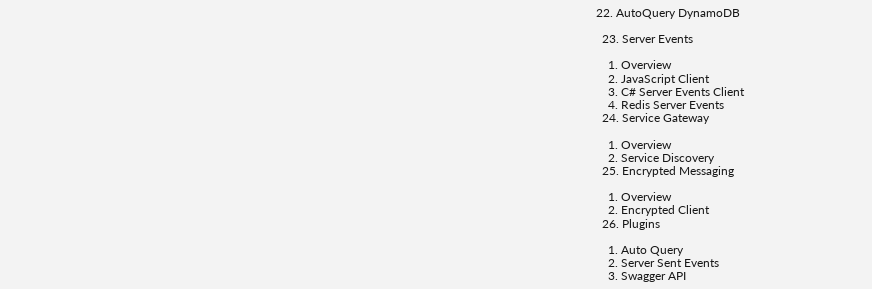22. AutoQuery DynamoDB

  23. Server Events

    1. Overview
    2. JavaScript Client
    3. C# Server Events Client
    4. Redis Server Events
  24. Service Gateway

    1. Overview
    2. Service Discovery
  25. Encrypted Messaging

    1. Overview
    2. Encrypted Client
  26. Plugins

    1. Auto Query
    2. Server Sent Events
    3. Swagger API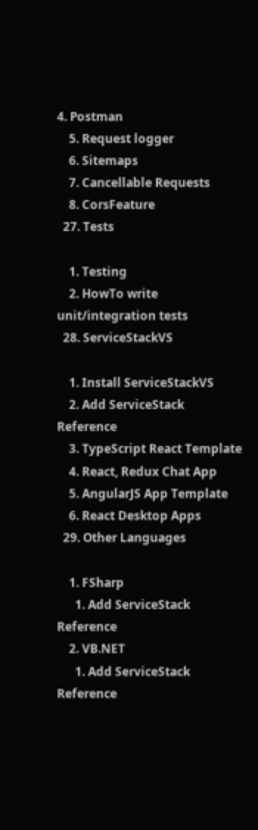4. Postman
    5. Request logger
    6. Sitemaps
    7. Cancellable Requests
    8. CorsFeature
  27. Tests

    1. Testing
    2. HowTo write unit/integration tests
  28. ServiceStackVS

    1. Install ServiceStackVS
    2. Add ServiceStack Reference
    3. TypeScript React Template
    4. React, Redux Chat App
    5. AngularJS App Template
    6. React Desktop Apps
  29. Other Languages

    1. FSharp
      1. Add ServiceStack Reference
    2. VB.NET
      1. Add ServiceStack Reference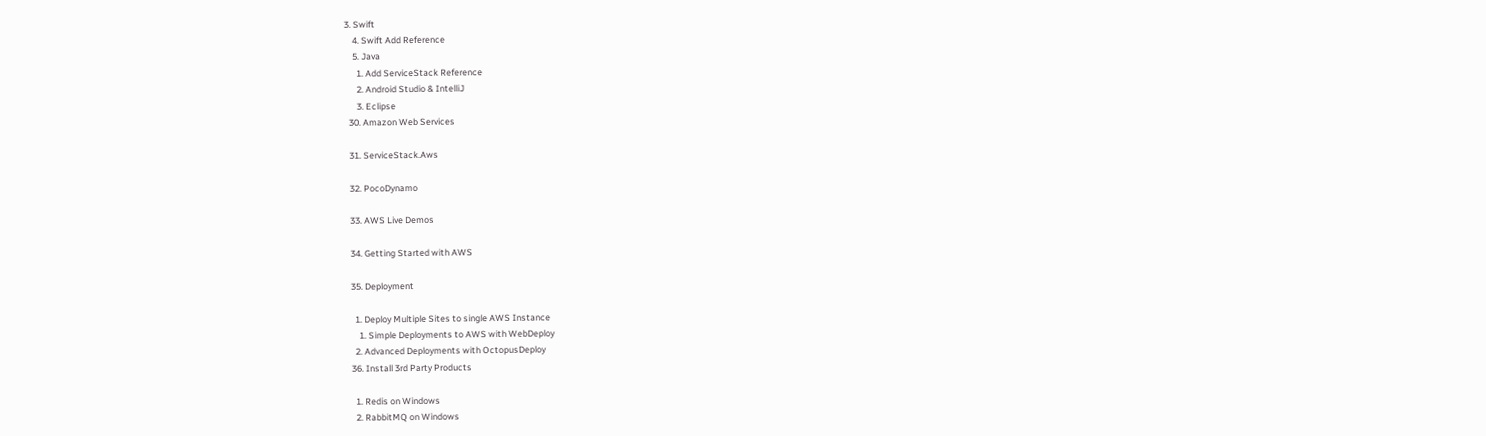3. Swift
    4. Swift Add Reference
    5. Java
      1. Add ServiceStack Reference
      2. Android Studio & IntelliJ
      3. Eclipse
  30. Amazon Web Services

  31. ServiceStack.Aws

  32. PocoDynamo

  33. AWS Live Demos

  34. Getting Started with AWS

  35. Deployment

    1. Deploy Multiple Sites to single AWS Instance
      1. Simple Deployments to AWS with WebDeploy
    2. Advanced Deployments with OctopusDeploy
  36. Install 3rd Party Products

    1. Redis on Windows
    2. RabbitMQ on Windows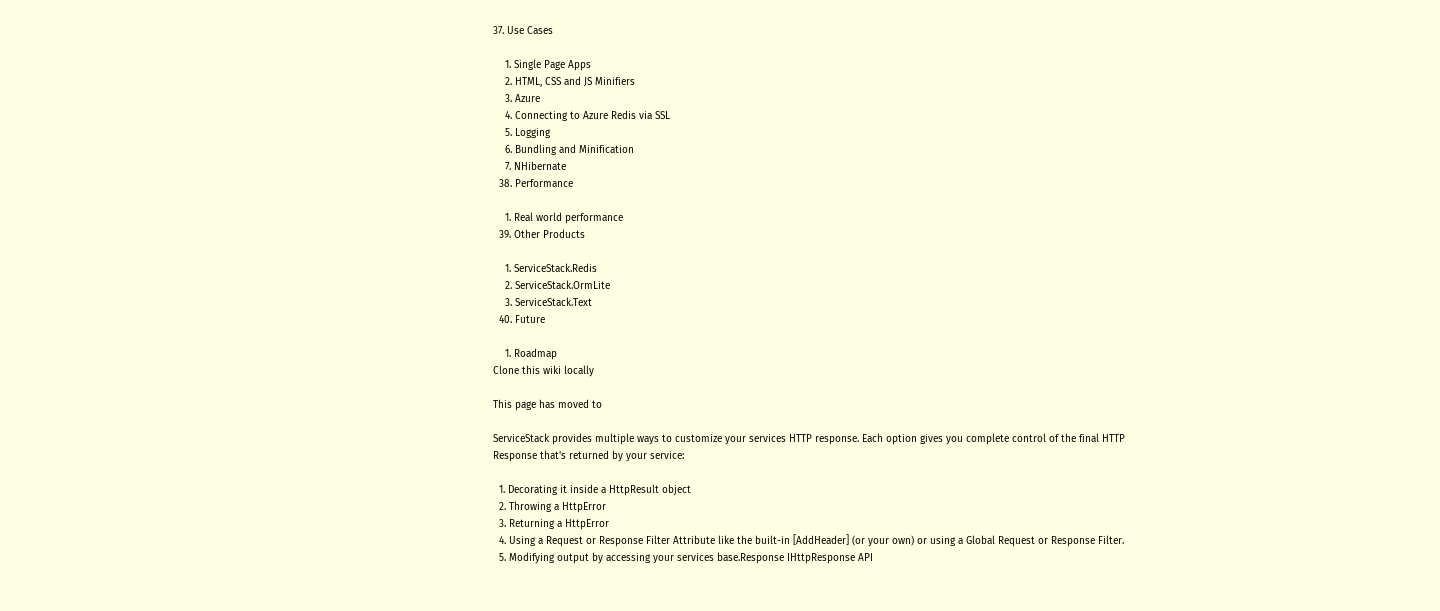37. Use Cases

    1. Single Page Apps
    2. HTML, CSS and JS Minifiers
    3. Azure
    4. Connecting to Azure Redis via SSL
    5. Logging
    6. Bundling and Minification
    7. NHibernate
  38. Performance

    1. Real world performance
  39. Other Products

    1. ServiceStack.Redis
    2. ServiceStack.OrmLite
    3. ServiceStack.Text
  40. Future

    1. Roadmap
Clone this wiki locally

This page has moved to

ServiceStack provides multiple ways to customize your services HTTP response. Each option gives you complete control of the final HTTP Response that's returned by your service:

  1. Decorating it inside a HttpResult object
  2. Throwing a HttpError
  3. Returning a HttpError
  4. Using a Request or Response Filter Attribute like the built-in [AddHeader] (or your own) or using a Global Request or Response Filter.
  5. Modifying output by accessing your services base.Response IHttpResponse API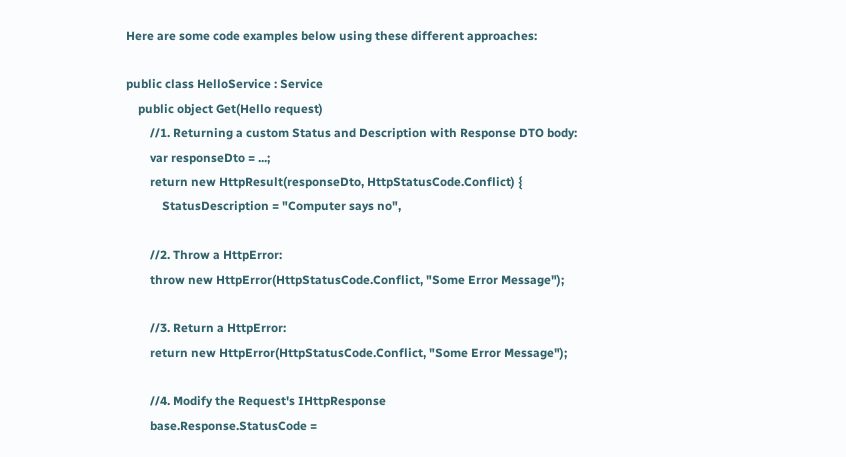Here are some code examples below using these different approaches:

public class HelloService : Service
    public object Get(Hello request)
        //1. Returning a custom Status and Description with Response DTO body:
        var responseDto = ...;
        return new HttpResult(responseDto, HttpStatusCode.Conflict) {
            StatusDescription = "Computer says no",

        //2. Throw a HttpError:
        throw new HttpError(HttpStatusCode.Conflict, "Some Error Message");

        //3. Return a HttpError:
        return new HttpError(HttpStatusCode.Conflict, "Some Error Message");

        //4. Modify the Request's IHttpResponse
        base.Response.StatusCode =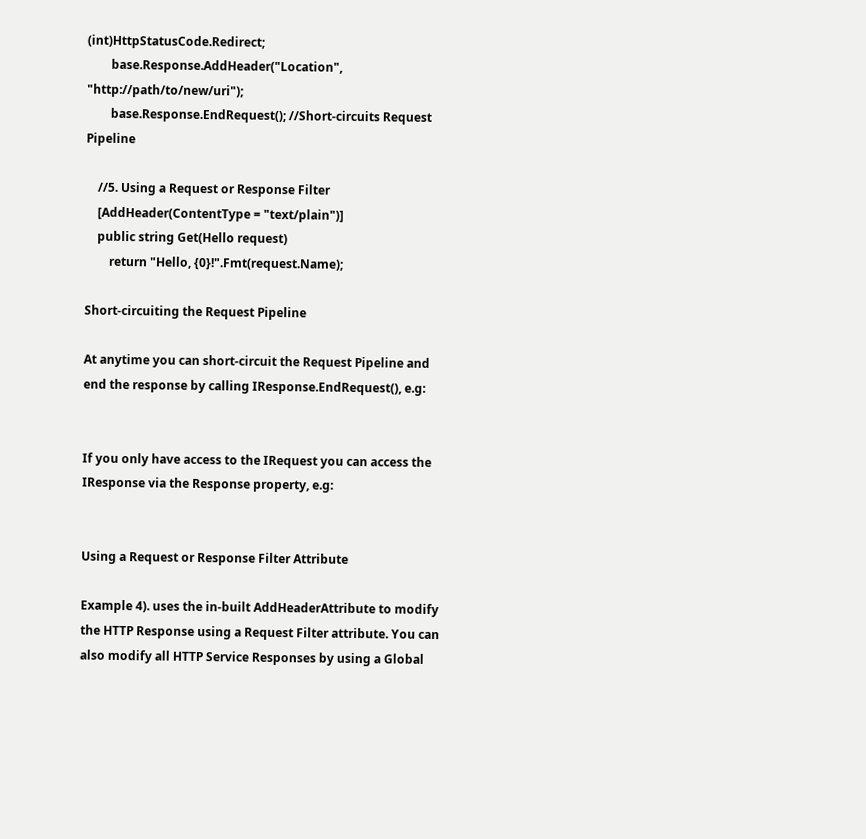(int)HttpStatusCode.Redirect;
        base.Response.AddHeader("Location", "http://path/to/new/uri");
        base.Response.EndRequest(); //Short-circuits Request Pipeline

    //5. Using a Request or Response Filter
    [AddHeader(ContentType = "text/plain")]
    public string Get(Hello request)
        return "Hello, {0}!".Fmt(request.Name);

Short-circuiting the Request Pipeline

At anytime you can short-circuit the Request Pipeline and end the response by calling IResponse.EndRequest(), e.g:


If you only have access to the IRequest you can access the IResponse via the Response property, e.g:


Using a Request or Response Filter Attribute

Example 4). uses the in-built AddHeaderAttribute to modify the HTTP Response using a Request Filter attribute. You can also modify all HTTP Service Responses by using a Global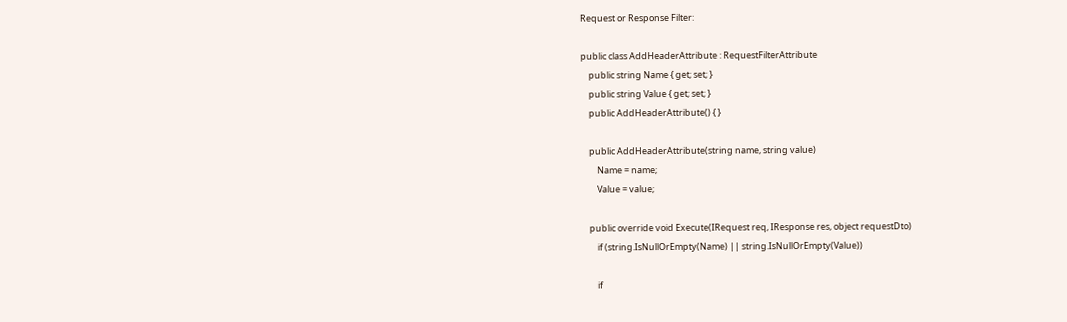Request or Response Filter:

public class AddHeaderAttribute : RequestFilterAttribute
    public string Name { get; set; }
    public string Value { get; set; }
    public AddHeaderAttribute() { }

    public AddHeaderAttribute(string name, string value)
        Name = name;
        Value = value;

    public override void Execute(IRequest req, IResponse res, object requestDto)
        if (string.IsNullOrEmpty(Name) || string.IsNullOrEmpty(Value))

        if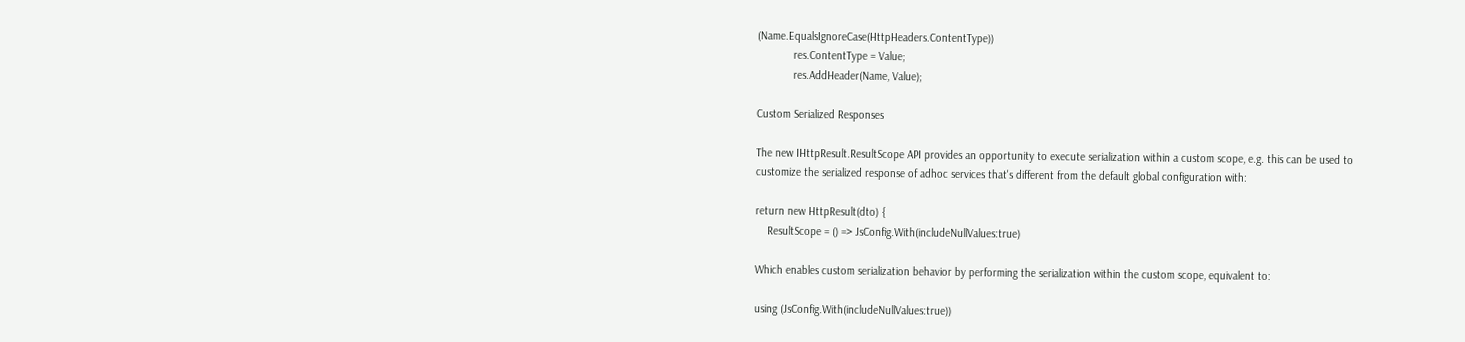(Name.EqualsIgnoreCase(HttpHeaders.ContentType))
            res.ContentType = Value;
            res.AddHeader(Name, Value);

Custom Serialized Responses

The new IHttpResult.ResultScope API provides an opportunity to execute serialization within a custom scope, e.g. this can be used to customize the serialized response of adhoc services that's different from the default global configuration with:

return new HttpResult(dto) {
    ResultScope = () => JsConfig.With(includeNullValues:true)

Which enables custom serialization behavior by performing the serialization within the custom scope, equivalent to:

using (JsConfig.With(includeNullValues:true))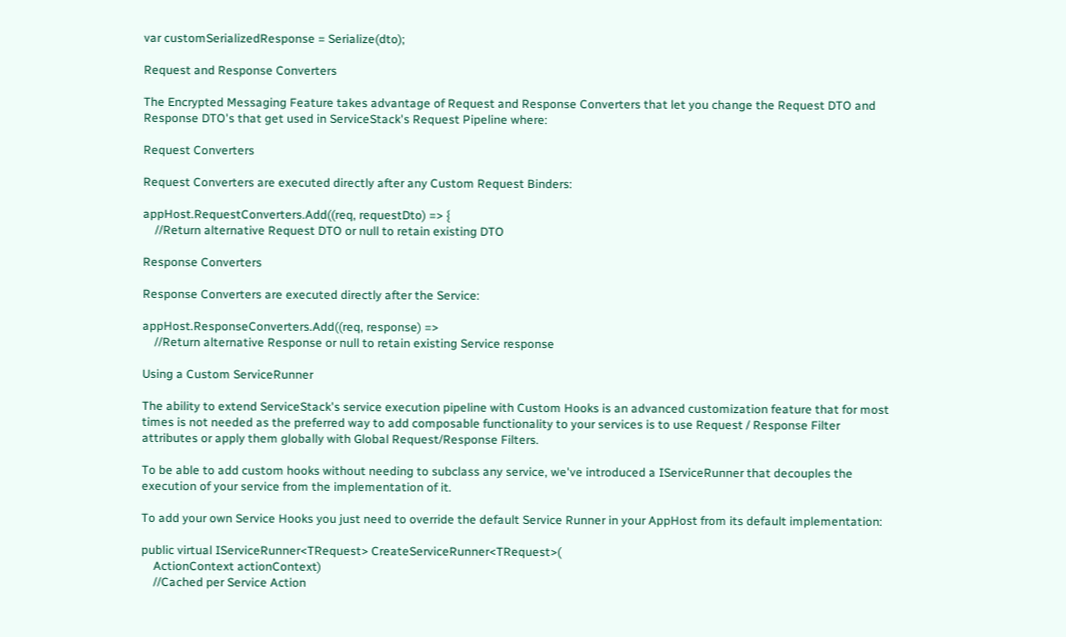var customSerializedResponse = Serialize(dto);

Request and Response Converters

The Encrypted Messaging Feature takes advantage of Request and Response Converters that let you change the Request DTO and Response DTO's that get used in ServiceStack's Request Pipeline where:

Request Converters

Request Converters are executed directly after any Custom Request Binders:

appHost.RequestConverters.Add((req, requestDto) => {
    //Return alternative Request DTO or null to retain existing DTO

Response Converters

Response Converters are executed directly after the Service:

appHost.ResponseConverters.Add((req, response) =>
    //Return alternative Response or null to retain existing Service response

Using a Custom ServiceRunner

The ability to extend ServiceStack's service execution pipeline with Custom Hooks is an advanced customization feature that for most times is not needed as the preferred way to add composable functionality to your services is to use Request / Response Filter attributes or apply them globally with Global Request/Response Filters.

To be able to add custom hooks without needing to subclass any service, we've introduced a IServiceRunner that decouples the execution of your service from the implementation of it.

To add your own Service Hooks you just need to override the default Service Runner in your AppHost from its default implementation:

public virtual IServiceRunner<TRequest> CreateServiceRunner<TRequest>(
    ActionContext actionContext)
    //Cached per Service Action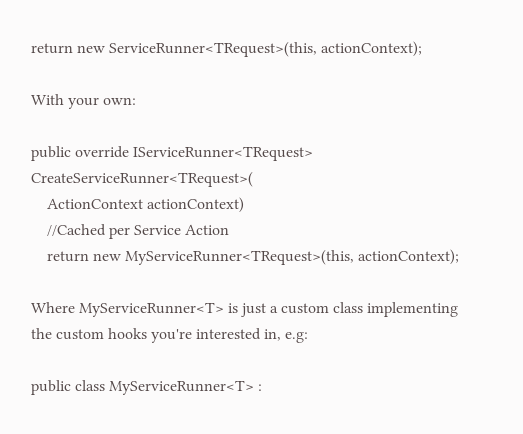return new ServiceRunner<TRequest>(this, actionContext);

With your own:

public override IServiceRunner<TRequest> CreateServiceRunner<TRequest>(
    ActionContext actionContext)
    //Cached per Service Action
    return new MyServiceRunner<TRequest>(this, actionContext);

Where MyServiceRunner<T> is just a custom class implementing the custom hooks you're interested in, e.g:

public class MyServiceRunner<T> :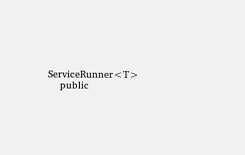ServiceRunner<T>
    public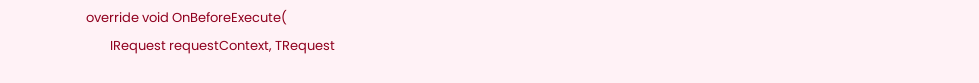override void OnBeforeExecute(
        IRequest requestContext, TRequest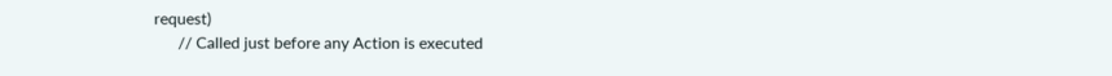request)
      // Called just before any Action is executed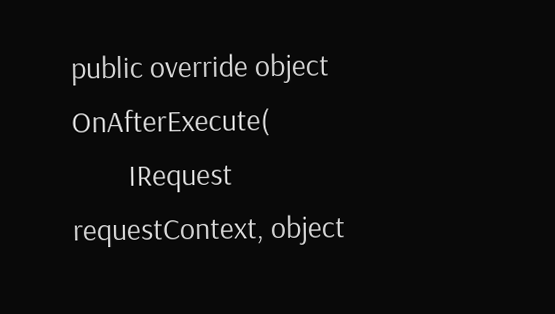public override object OnAfterExecute(
        IRequest requestContext, object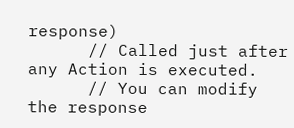response)
      // Called just after any Action is executed.
      // You can modify the response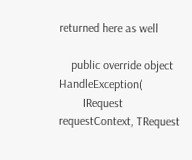returned here as well

    public override object HandleException(
        IRequest requestContext, TRequest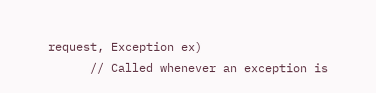request, Exception ex)
      // Called whenever an exception is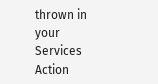thrown in your Services Action